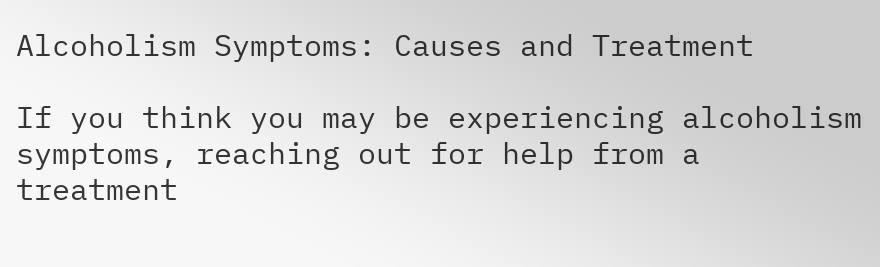Alcoholism Symptoms: Causes and Treatment

If you think you may be experiencing alcoholism symptoms, reaching out for help from a treatment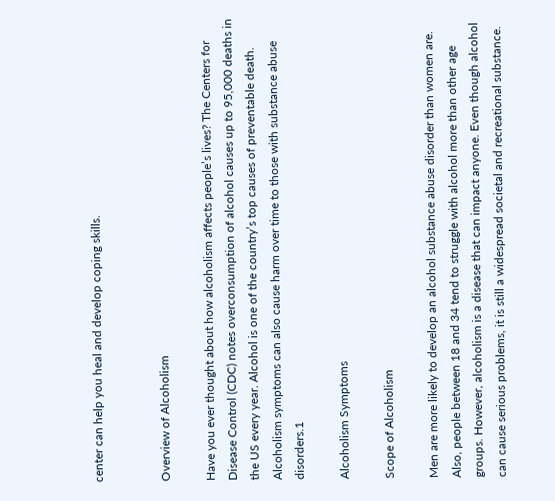center can help you heal and develop coping skills.


Overview of Alcoholism

Have you ever thought about how alcoholism affects people’s lives? The Centers for Disease Control (CDC) notes overconsumption of alcohol causes up to 95,000 deaths in the US every year. Alcohol is one of the country’s top causes of preventable death. Alcoholism symptoms can also cause harm over time to those with substance abuse disorders.1

Alcoholism Symptoms

Scope of Alcoholism

Men are more likely to develop an alcohol substance abuse disorder than women are. Also, people between 18 and 34 tend to struggle with alcohol more than other age groups. However, alcoholism is a disease that can impact anyone. Even though alcohol can cause serious problems, it is still a widespread societal and recreational substance.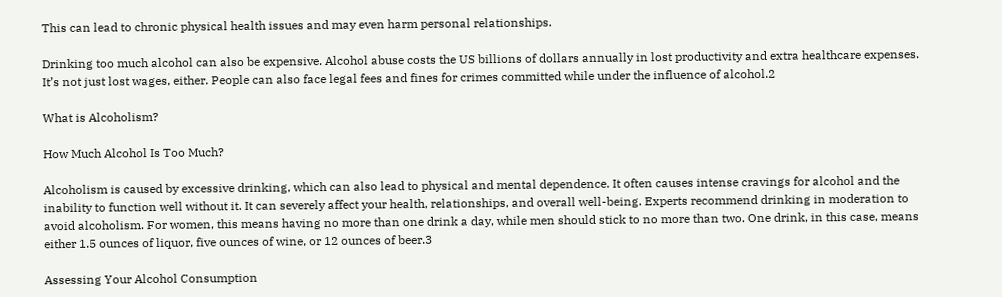This can lead to chronic physical health issues and may even harm personal relationships.

Drinking too much alcohol can also be expensive. Alcohol abuse costs the US billions of dollars annually in lost productivity and extra healthcare expenses. It’s not just lost wages, either. People can also face legal fees and fines for crimes committed while under the influence of alcohol.2

What is Alcoholism?

How Much Alcohol Is Too Much?

Alcoholism is caused by excessive drinking, which can also lead to physical and mental dependence. It often causes intense cravings for alcohol and the inability to function well without it. It can severely affect your health, relationships, and overall well-being. Experts recommend drinking in moderation to avoid alcoholism. For women, this means having no more than one drink a day, while men should stick to no more than two. One drink, in this case, means either 1.5 ounces of liquor, five ounces of wine, or 12 ounces of beer.3

Assessing Your Alcohol Consumption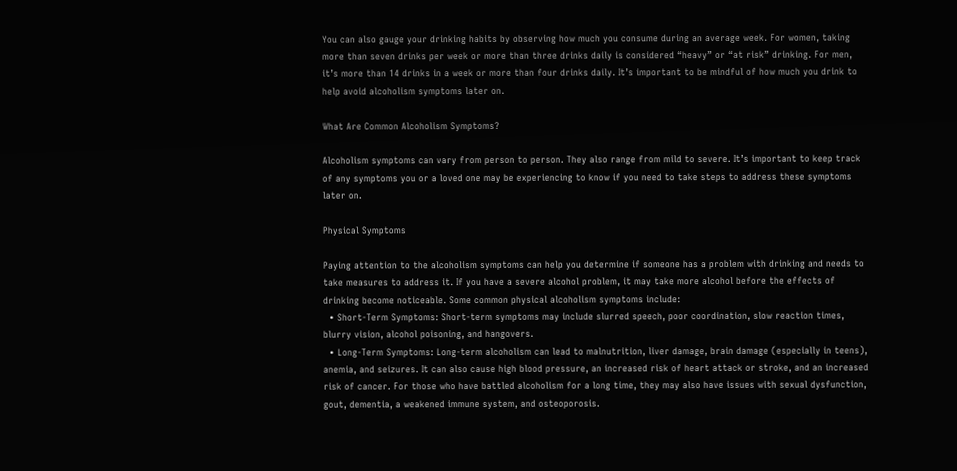You can also gauge your drinking habits by observing how much you consume during an average week. For women, taking more than seven drinks per week or more than three drinks daily is considered “heavy” or “at risk” drinking. For men, it’s more than 14 drinks in a week or more than four drinks daily. It’s important to be mindful of how much you drink to help avoid alcoholism symptoms later on.

What Are Common Alcoholism Symptoms?

Alcoholism symptoms can vary from person to person. They also range from mild to severe. It’s important to keep track of any symptoms you or a loved one may be experiencing to know if you need to take steps to address these symptoms later on.

Physical Symptoms

Paying attention to the alcoholism symptoms can help you determine if someone has a problem with drinking and needs to take measures to address it. If you have a severe alcohol problem, it may take more alcohol before the effects of drinking become noticeable. Some common physical alcoholism symptoms include:
  • Short-Term Symptoms: Short-term symptoms may include slurred speech, poor coordination, slow reaction times, blurry vision, alcohol poisoning, and hangovers.
  • Long-Term Symptoms: Long-term alcoholism can lead to malnutrition, liver damage, brain damage (especially in teens), anemia, and seizures. It can also cause high blood pressure, an increased risk of heart attack or stroke, and an increased risk of cancer. For those who have battled alcoholism for a long time, they may also have issues with sexual dysfunction, gout, dementia, a weakened immune system, and osteoporosis.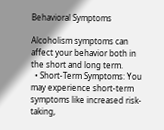Behavioral Symptoms

Alcoholism symptoms can affect your behavior both in the short and long term.
  • Short-Term Symptoms: You may experience short-term symptoms like increased risk-taking,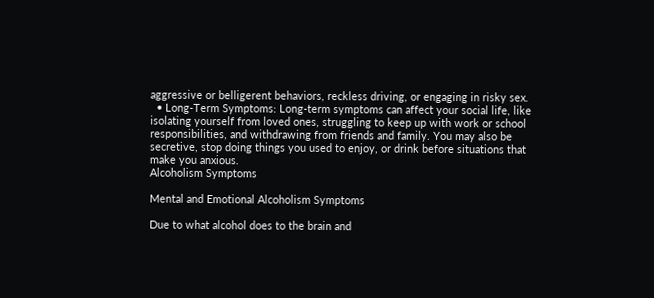aggressive or belligerent behaviors, reckless driving, or engaging in risky sex.
  • Long-Term Symptoms: Long-term symptoms can affect your social life, like isolating yourself from loved ones, struggling to keep up with work or school responsibilities, and withdrawing from friends and family. You may also be secretive, stop doing things you used to enjoy, or drink before situations that make you anxious.
Alcoholism Symptoms

Mental and Emotional Alcoholism Symptoms

Due to what alcohol does to the brain and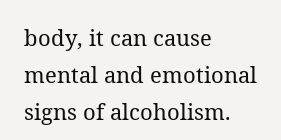body, it can cause mental and emotional signs of alcoholism.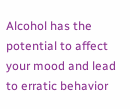Alcohol has the potential to affect your mood and lead to erratic behavior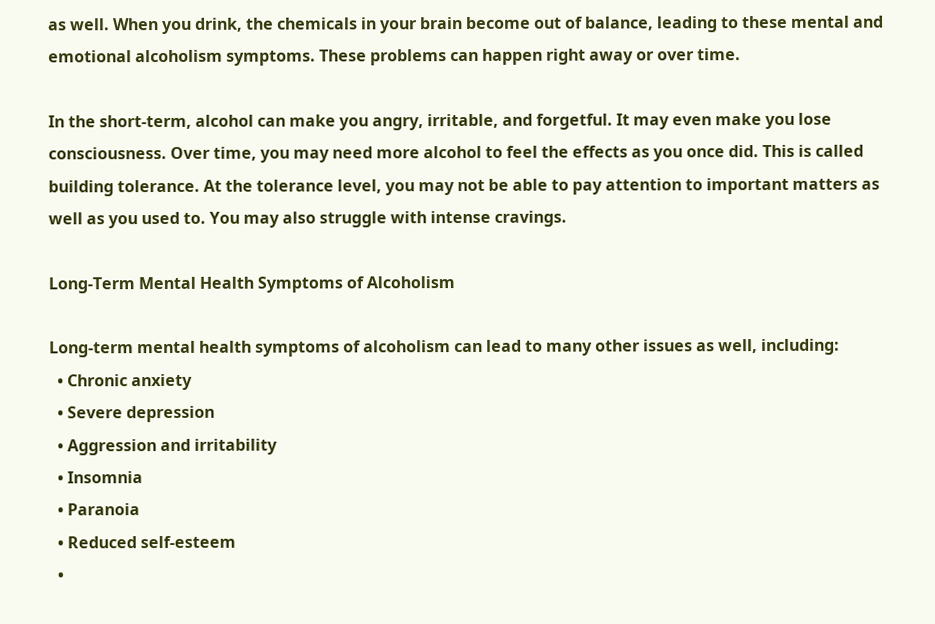as well. When you drink, the chemicals in your brain become out of balance, leading to these mental and emotional alcoholism symptoms. These problems can happen right away or over time.

In the short-term, alcohol can make you angry, irritable, and forgetful. It may even make you lose consciousness. Over time, you may need more alcohol to feel the effects as you once did. This is called building tolerance. At the tolerance level, you may not be able to pay attention to important matters as well as you used to. You may also struggle with intense cravings.

Long-Term Mental Health Symptoms of Alcoholism

Long-term mental health symptoms of alcoholism can lead to many other issues as well, including:
  • Chronic anxiety
  • Severe depression
  • Aggression and irritability
  • Insomnia
  • Paranoia
  • Reduced self-esteem
  •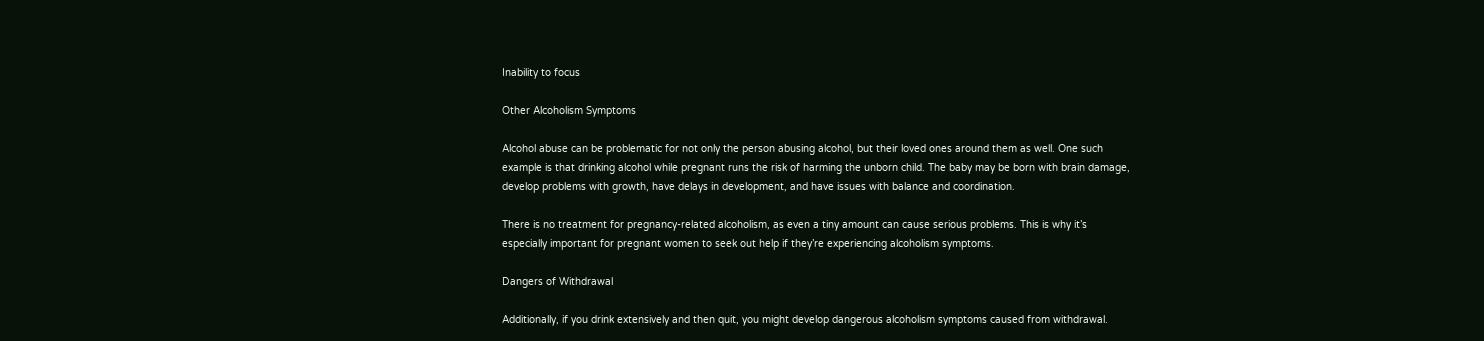Inability to focus

Other Alcoholism Symptoms

Alcohol abuse can be problematic for not only the person abusing alcohol, but their loved ones around them as well. One such example is that drinking alcohol while pregnant runs the risk of harming the unborn child. The baby may be born with brain damage, develop problems with growth, have delays in development, and have issues with balance and coordination.

There is no treatment for pregnancy-related alcoholism, as even a tiny amount can cause serious problems. This is why it’s especially important for pregnant women to seek out help if they’re experiencing alcoholism symptoms.

Dangers of Withdrawal

Additionally, if you drink extensively and then quit, you might develop dangerous alcoholism symptoms caused from withdrawal.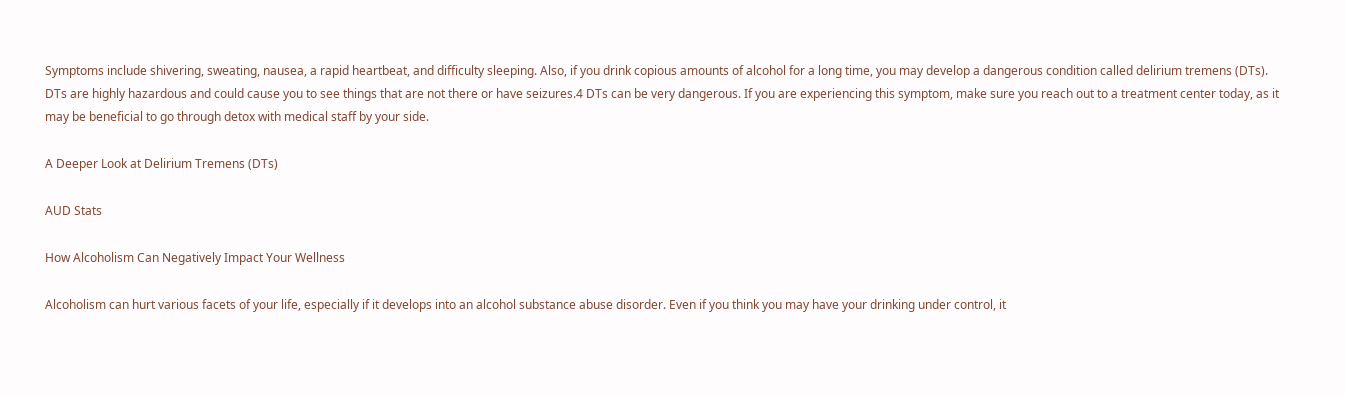Symptoms include shivering, sweating, nausea, a rapid heartbeat, and difficulty sleeping. Also, if you drink copious amounts of alcohol for a long time, you may develop a dangerous condition called delirium tremens (DTs). DTs are highly hazardous and could cause you to see things that are not there or have seizures.4 DTs can be very dangerous. If you are experiencing this symptom, make sure you reach out to a treatment center today, as it may be beneficial to go through detox with medical staff by your side.

A Deeper Look at Delirium Tremens (DTs)

AUD Stats

How Alcoholism Can Negatively Impact Your Wellness

Alcoholism can hurt various facets of your life, especially if it develops into an alcohol substance abuse disorder. Even if you think you may have your drinking under control, it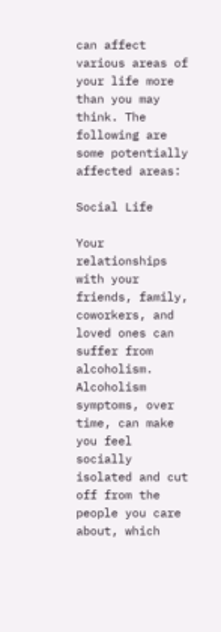can affect various areas of your life more than you may think. The following are some potentially affected areas:

Social Life

Your relationships with your friends, family, coworkers, and loved ones can suffer from alcoholism. Alcoholism symptoms, over time, can make you feel socially isolated and cut off from the people you care about, which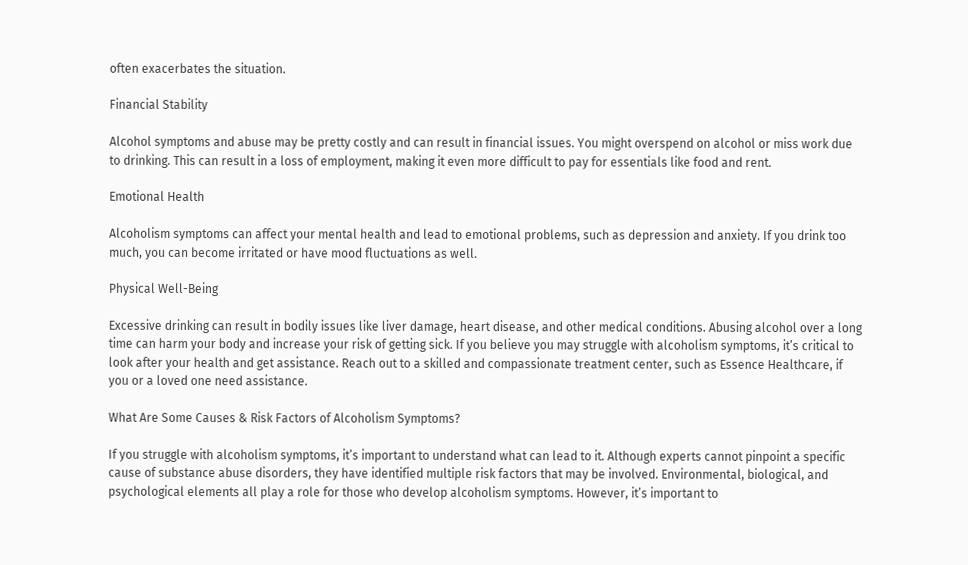often exacerbates the situation.

Financial Stability

Alcohol symptoms and abuse may be pretty costly and can result in financial issues. You might overspend on alcohol or miss work due to drinking. This can result in a loss of employment, making it even more difficult to pay for essentials like food and rent.

Emotional Health

Alcoholism symptoms can affect your mental health and lead to emotional problems, such as depression and anxiety. If you drink too much, you can become irritated or have mood fluctuations as well.

Physical Well-Being

Excessive drinking can result in bodily issues like liver damage, heart disease, and other medical conditions. Abusing alcohol over a long time can harm your body and increase your risk of getting sick. If you believe you may struggle with alcoholism symptoms, it’s critical to look after your health and get assistance. Reach out to a skilled and compassionate treatment center, such as Essence Healthcare, if you or a loved one need assistance.

What Are Some Causes & Risk Factors of Alcoholism Symptoms?

If you struggle with alcoholism symptoms, it’s important to understand what can lead to it. Although experts cannot pinpoint a specific cause of substance abuse disorders, they have identified multiple risk factors that may be involved. Environmental, biological, and psychological elements all play a role for those who develop alcoholism symptoms. However, it’s important to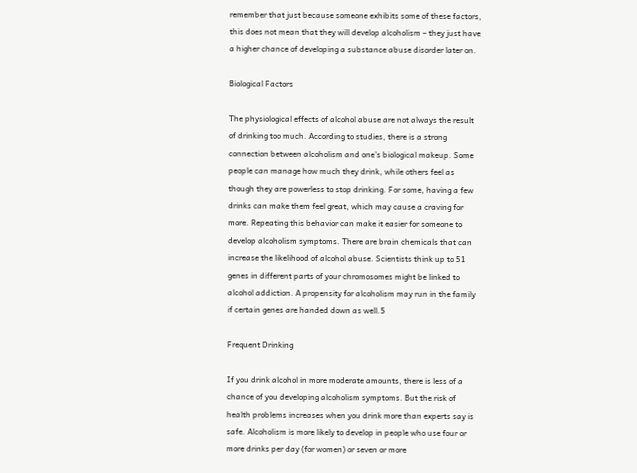remember that just because someone exhibits some of these factors, this does not mean that they will develop alcoholism – they just have a higher chance of developing a substance abuse disorder later on.

Biological Factors

The physiological effects of alcohol abuse are not always the result of drinking too much. According to studies, there is a strong connection between alcoholism and one’s biological makeup. Some people can manage how much they drink, while others feel as though they are powerless to stop drinking. For some, having a few drinks can make them feel great, which may cause a craving for more. Repeating this behavior can make it easier for someone to develop alcoholism symptoms. There are brain chemicals that can increase the likelihood of alcohol abuse. Scientists think up to 51 genes in different parts of your chromosomes might be linked to alcohol addiction. A propensity for alcoholism may run in the family if certain genes are handed down as well.5

Frequent Drinking

If you drink alcohol in more moderate amounts, there is less of a chance of you developing alcoholism symptoms. But the risk of health problems increases when you drink more than experts say is safe. Alcoholism is more likely to develop in people who use four or more drinks per day (for women) or seven or more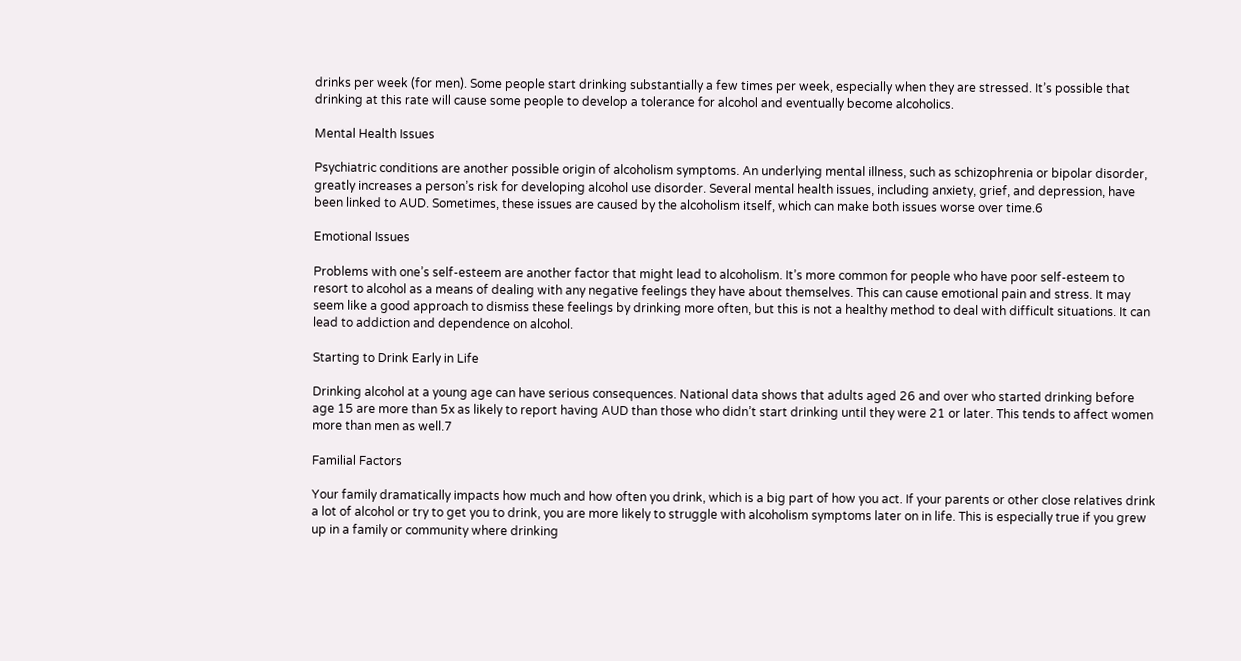drinks per week (for men). Some people start drinking substantially a few times per week, especially when they are stressed. It’s possible that drinking at this rate will cause some people to develop a tolerance for alcohol and eventually become alcoholics.

Mental Health Issues

Psychiatric conditions are another possible origin of alcoholism symptoms. An underlying mental illness, such as schizophrenia or bipolar disorder, greatly increases a person’s risk for developing alcohol use disorder. Several mental health issues, including anxiety, grief, and depression, have been linked to AUD. Sometimes, these issues are caused by the alcoholism itself, which can make both issues worse over time.6

Emotional Issues

Problems with one’s self-esteem are another factor that might lead to alcoholism. It’s more common for people who have poor self-esteem to resort to alcohol as a means of dealing with any negative feelings they have about themselves. This can cause emotional pain and stress. It may seem like a good approach to dismiss these feelings by drinking more often, but this is not a healthy method to deal with difficult situations. It can lead to addiction and dependence on alcohol.

Starting to Drink Early in Life

Drinking alcohol at a young age can have serious consequences. National data shows that adults aged 26 and over who started drinking before age 15 are more than 5x as likely to report having AUD than those who didn’t start drinking until they were 21 or later. This tends to affect women more than men as well.7

Familial Factors

Your family dramatically impacts how much and how often you drink, which is a big part of how you act. If your parents or other close relatives drink a lot of alcohol or try to get you to drink, you are more likely to struggle with alcoholism symptoms later on in life. This is especially true if you grew up in a family or community where drinking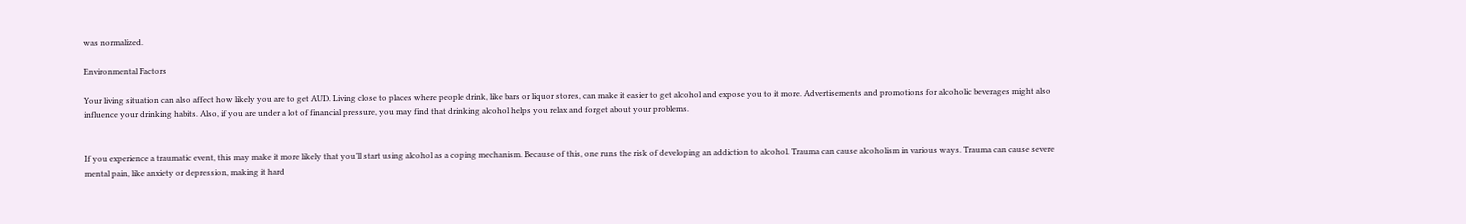was normalized.

Environmental Factors

Your living situation can also affect how likely you are to get AUD. Living close to places where people drink, like bars or liquor stores, can make it easier to get alcohol and expose you to it more. Advertisements and promotions for alcoholic beverages might also influence your drinking habits. Also, if you are under a lot of financial pressure, you may find that drinking alcohol helps you relax and forget about your problems.


If you experience a traumatic event, this may make it more likely that you’ll start using alcohol as a coping mechanism. Because of this, one runs the risk of developing an addiction to alcohol. Trauma can cause alcoholism in various ways. Trauma can cause severe mental pain, like anxiety or depression, making it hard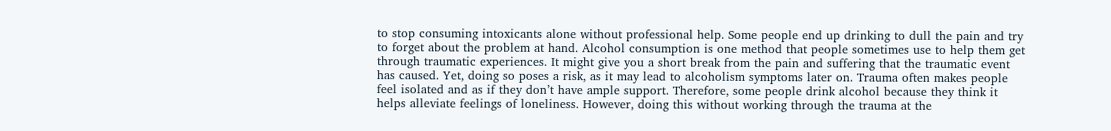to stop consuming intoxicants alone without professional help. Some people end up drinking to dull the pain and try to forget about the problem at hand. Alcohol consumption is one method that people sometimes use to help them get through traumatic experiences. It might give you a short break from the pain and suffering that the traumatic event has caused. Yet, doing so poses a risk, as it may lead to alcoholism symptoms later on. Trauma often makes people feel isolated and as if they don’t have ample support. Therefore, some people drink alcohol because they think it helps alleviate feelings of loneliness. However, doing this without working through the trauma at the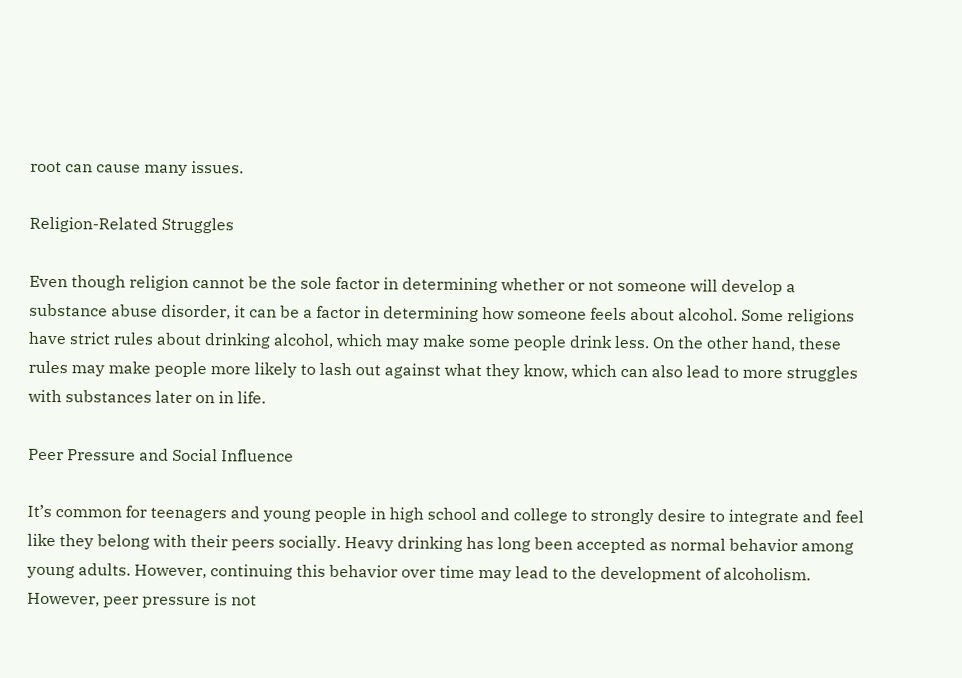root can cause many issues.

Religion-Related Struggles

Even though religion cannot be the sole factor in determining whether or not someone will develop a substance abuse disorder, it can be a factor in determining how someone feels about alcohol. Some religions have strict rules about drinking alcohol, which may make some people drink less. On the other hand, these rules may make people more likely to lash out against what they know, which can also lead to more struggles with substances later on in life.

Peer Pressure and Social Influence

It’s common for teenagers and young people in high school and college to strongly desire to integrate and feel like they belong with their peers socially. Heavy drinking has long been accepted as normal behavior among young adults. However, continuing this behavior over time may lead to the development of alcoholism. However, peer pressure is not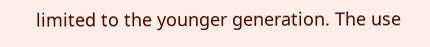limited to the younger generation. The use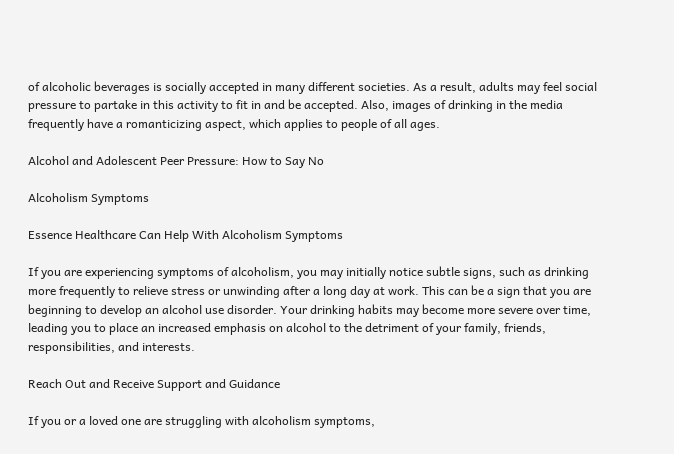of alcoholic beverages is socially accepted in many different societies. As a result, adults may feel social pressure to partake in this activity to fit in and be accepted. Also, images of drinking in the media frequently have a romanticizing aspect, which applies to people of all ages.

Alcohol and Adolescent Peer Pressure: How to Say No

Alcoholism Symptoms

Essence Healthcare Can Help With Alcoholism Symptoms

If you are experiencing symptoms of alcoholism, you may initially notice subtle signs, such as drinking more frequently to relieve stress or unwinding after a long day at work. This can be a sign that you are beginning to develop an alcohol use disorder. Your drinking habits may become more severe over time, leading you to place an increased emphasis on alcohol to the detriment of your family, friends, responsibilities, and interests.

Reach Out and Receive Support and Guidance

If you or a loved one are struggling with alcoholism symptoms,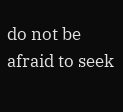do not be afraid to seek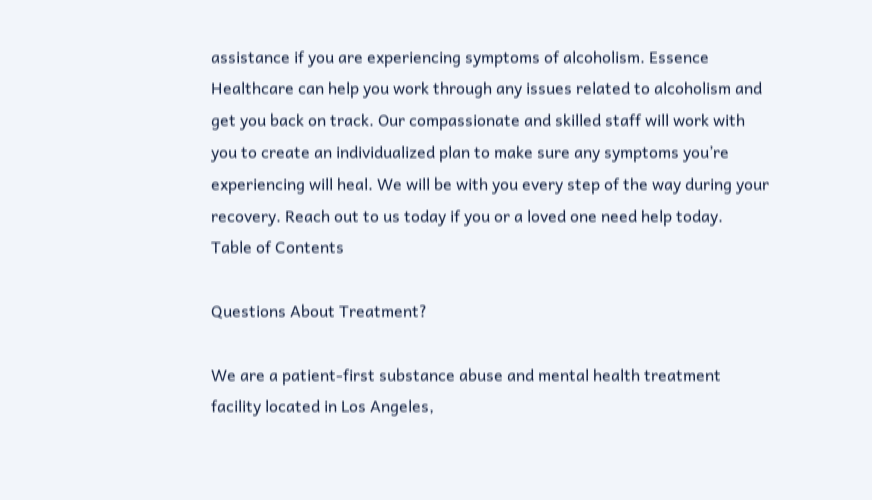assistance if you are experiencing symptoms of alcoholism. Essence Healthcare can help you work through any issues related to alcoholism and get you back on track. Our compassionate and skilled staff will work with you to create an individualized plan to make sure any symptoms you’re experiencing will heal. We will be with you every step of the way during your recovery. Reach out to us today if you or a loved one need help today.
Table of Contents

Questions About Treatment?

We are a patient-first substance abuse and mental health treatment facility located in Los Angeles,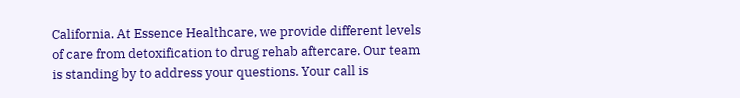California. At Essence Healthcare, we provide different levels of care from detoxification to drug rehab aftercare. Our team is standing by to address your questions. Your call is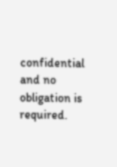confidential and no obligation is required.